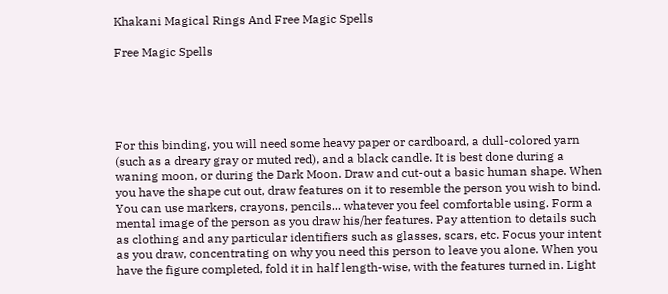Khakani Magical Rings And Free Magic Spells

Free Magic Spells





For this binding, you will need some heavy paper or cardboard, a dull-colored yarn (such as a dreary gray or muted red), and a black candle. It is best done during a waning moon, or during the Dark Moon. Draw and cut-out a basic human shape. When you have the shape cut out, draw features on it to resemble the person you wish to bind. You can use markers, crayons, pencils... whatever you feel comfortable using. Form a mental image of the person as you draw his/her features. Pay attention to details such as clothing and any particular identifiers such as glasses, scars, etc. Focus your intent as you draw, concentrating on why you need this person to leave you alone. When you have the figure completed, fold it in half length-wise, with the features turned in. Light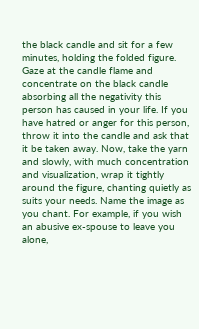the black candle and sit for a few minutes, holding the folded figure. Gaze at the candle flame and concentrate on the black candle absorbing all the negativity this person has caused in your life. If you have hatred or anger for this person, throw it into the candle and ask that it be taken away. Now, take the yarn and slowly, with much concentration and visualization, wrap it tightly around the figure, chanting quietly as suits your needs. Name the image as you chant. For example, if you wish an abusive ex-spouse to leave you alone,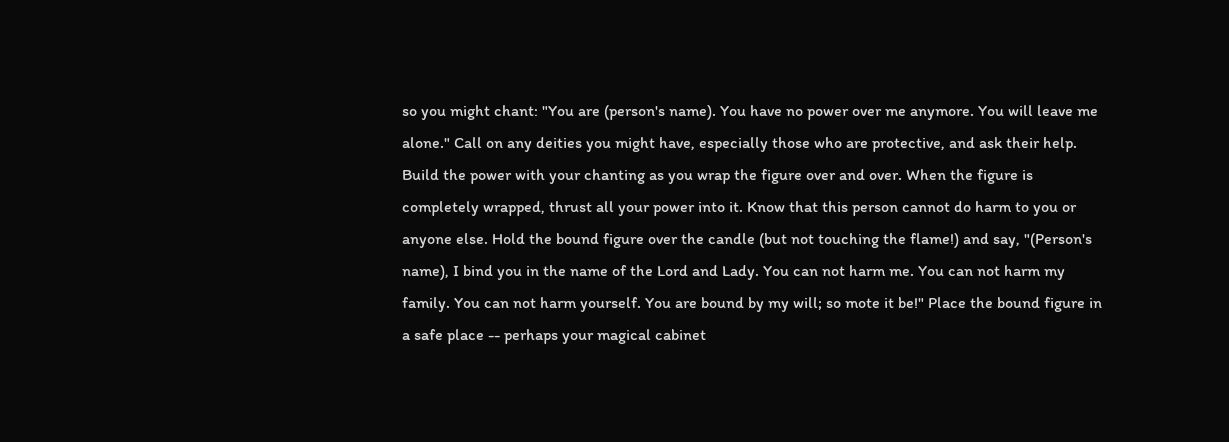so you might chant: "You are (person's name). You have no power over me anymore. You will leave me alone." Call on any deities you might have, especially those who are protective, and ask their help. Build the power with your chanting as you wrap the figure over and over. When the figure is completely wrapped, thrust all your power into it. Know that this person cannot do harm to you or anyone else. Hold the bound figure over the candle (but not touching the flame!) and say, "(Person's name), I bind you in the name of the Lord and Lady. You can not harm me. You can not harm my family. You can not harm yourself. You are bound by my will; so mote it be!" Place the bound figure in a safe place -- perhaps your magical cabinet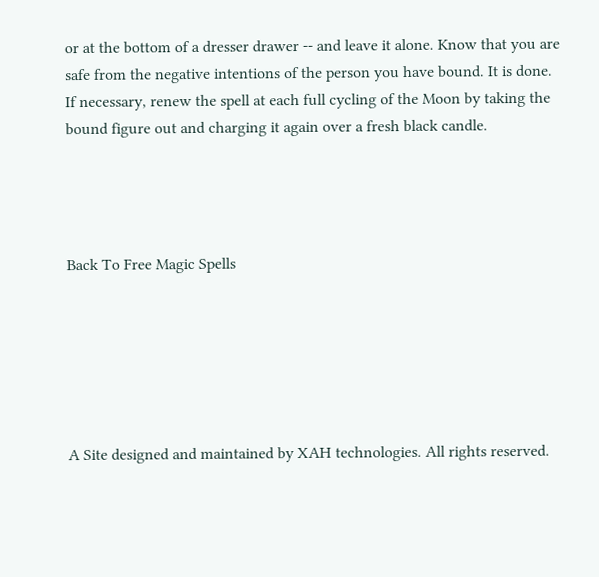or at the bottom of a dresser drawer -- and leave it alone. Know that you are safe from the negative intentions of the person you have bound. It is done. If necessary, renew the spell at each full cycling of the Moon by taking the bound figure out and charging it again over a fresh black candle.




Back To Free Magic Spells






A Site designed and maintained by XAH technologies. All rights reserved.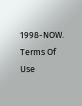1998-NOW. Terms Of Use